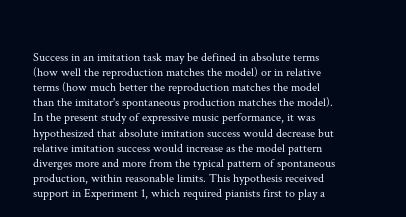Success in an imitation task may be defined in absolute terms (how well the reproduction matches the model) or in relative terms (how much better the reproduction matches the model than the imitator's spontaneous production matches the model). In the present study of expressive music performance, it was hypothesized that absolute imitation success would decrease but relative imitation success would increase as the model pattern diverges more and more from the typical pattern of spontaneous production, within reasonable limits. This hypothesis received support in Experiment 1, which required pianists first to play a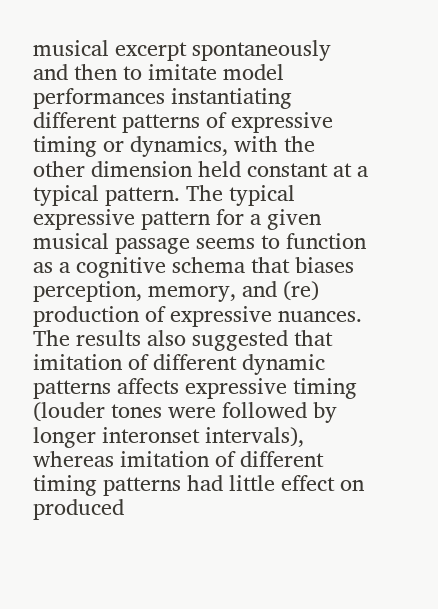musical excerpt spontaneously and then to imitate model performances instantiating different patterns of expressive timing or dynamics, with the other dimension held constant at a typical pattern. The typical expressive pattern for a given musical passage seems to function as a cognitive schema that biases perception, memory, and (re) production of expressive nuances. The results also suggested that imitation of different dynamic patterns affects expressive timing (louder tones were followed by longer interonset intervals), whereas imitation of different timing patterns had little effect on produced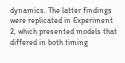dynamics. The latter findings were replicated in Experiment 2, which presented models that differed in both timing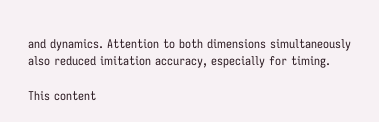and dynamics. Attention to both dimensions simultaneously also reduced imitation accuracy, especially for timing.

This content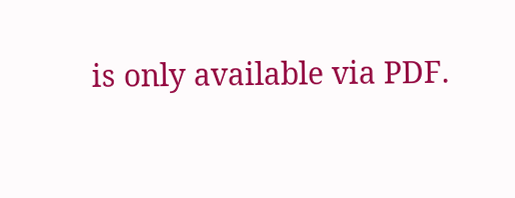is only available via PDF.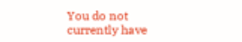You do not currently have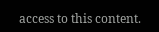access to this content.